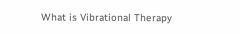What is Vibrational Therapy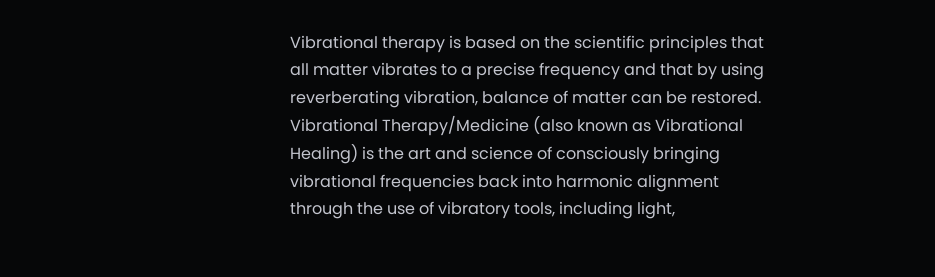Vibrational therapy is based on the scientific principles that all matter vibrates to a precise frequency and that by using reverberating vibration, balance of matter can be restored.  Vibrational Therapy/Medicine (also known as Vibrational Healing) is the art and science of consciously bringing vibrational frequencies back into harmonic alignment through the use of vibratory tools, including light,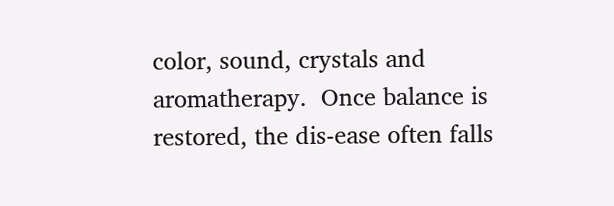color, sound, crystals and aromatherapy.  Once balance is restored, the dis-ease often falls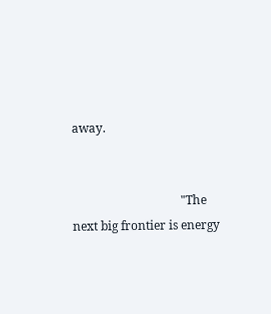away.


                                    "The next big frontier is energy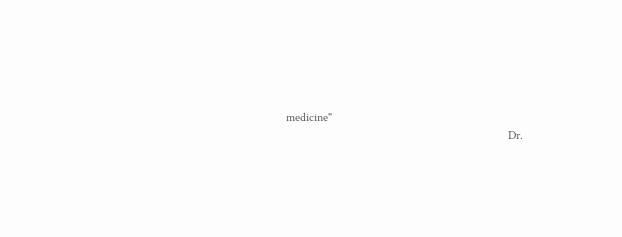medicine"
                                                                          Dr.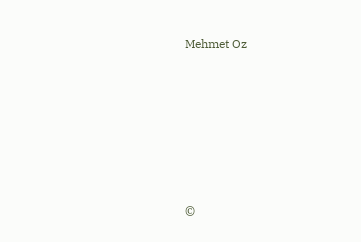Mehmet Oz









©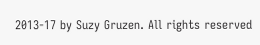2013-17 by Suzy Gruzen. All rights reserved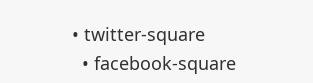• twitter-square
  • facebook-square